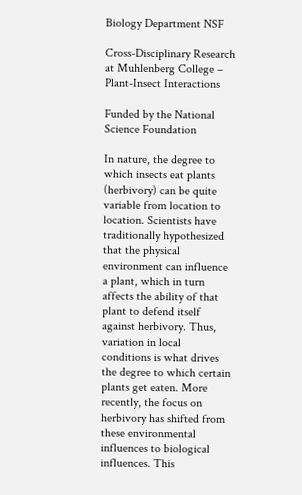Biology Department NSF

Cross-Disciplinary Research at Muhlenberg College –
Plant-Insect Interactions

Funded by the National Science Foundation

In nature, the degree to which insects eat plants (herbivory) can be quite variable from location to location. Scientists have traditionally hypothesized that the physical environment can influence a plant, which in turn affects the ability of that plant to defend itself against herbivory. Thus, variation in local conditions is what drives the degree to which certain plants get eaten. More recently, the focus on herbivory has shifted from these environmental influences to biological influences. This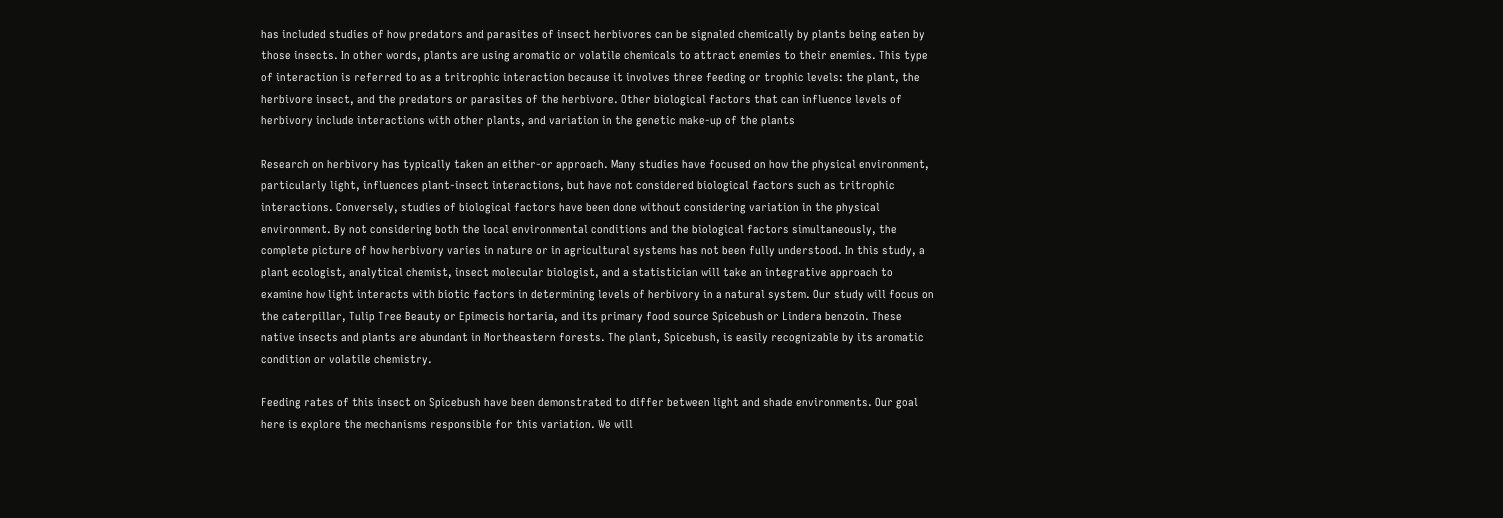has included studies of how predators and parasites of insect herbivores can be signaled chemically by plants being eaten by those insects. In other words, plants are using aromatic or volatile chemicals to attract enemies to their enemies. This type of interaction is referred to as a tritrophic interaction because it involves three feeding or trophic levels: the plant, the herbivore insect, and the predators or parasites of the herbivore. Other biological factors that can influence levels of herbivory include interactions with other plants, and variation in the genetic make-up of the plants

Research on herbivory has typically taken an either-or approach. Many studies have focused on how the physical environment, particularly light, influences plant-insect interactions, but have not considered biological factors such as tritrophic interactions. Conversely, studies of biological factors have been done without considering variation in the physical environment. By not considering both the local environmental conditions and the biological factors simultaneously, the complete picture of how herbivory varies in nature or in agricultural systems has not been fully understood. In this study, a plant ecologist, analytical chemist, insect molecular biologist, and a statistician will take an integrative approach to examine how light interacts with biotic factors in determining levels of herbivory in a natural system. Our study will focus on the caterpillar, Tulip Tree Beauty or Epimecis hortaria, and its primary food source Spicebush or Lindera benzoin. These native insects and plants are abundant in Northeastern forests. The plant, Spicebush, is easily recognizable by its aromatic condition or volatile chemistry.

Feeding rates of this insect on Spicebush have been demonstrated to differ between light and shade environments. Our goal here is explore the mechanisms responsible for this variation. We will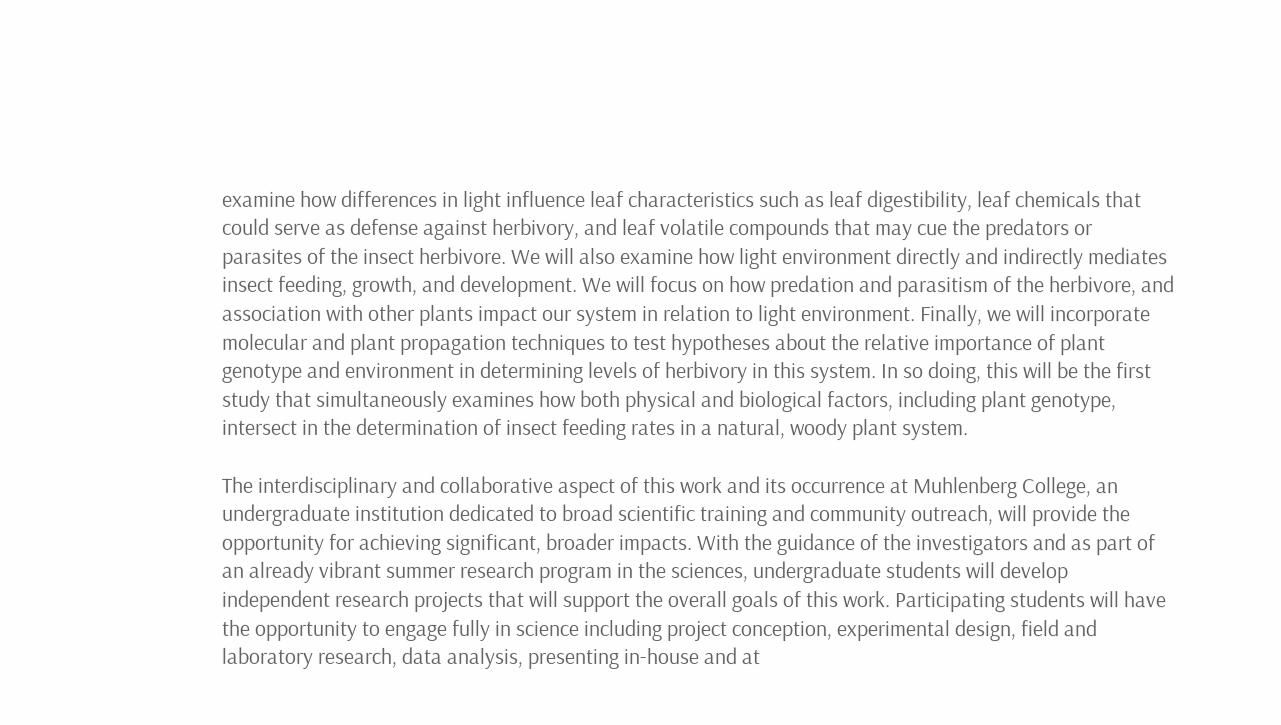examine how differences in light influence leaf characteristics such as leaf digestibility, leaf chemicals that could serve as defense against herbivory, and leaf volatile compounds that may cue the predators or parasites of the insect herbivore. We will also examine how light environment directly and indirectly mediates insect feeding, growth, and development. We will focus on how predation and parasitism of the herbivore, and association with other plants impact our system in relation to light environment. Finally, we will incorporate molecular and plant propagation techniques to test hypotheses about the relative importance of plant genotype and environment in determining levels of herbivory in this system. In so doing, this will be the first study that simultaneously examines how both physical and biological factors, including plant genotype, intersect in the determination of insect feeding rates in a natural, woody plant system.

The interdisciplinary and collaborative aspect of this work and its occurrence at Muhlenberg College, an undergraduate institution dedicated to broad scientific training and community outreach, will provide the opportunity for achieving significant, broader impacts. With the guidance of the investigators and as part of an already vibrant summer research program in the sciences, undergraduate students will develop independent research projects that will support the overall goals of this work. Participating students will have the opportunity to engage fully in science including project conception, experimental design, field and laboratory research, data analysis, presenting in-house and at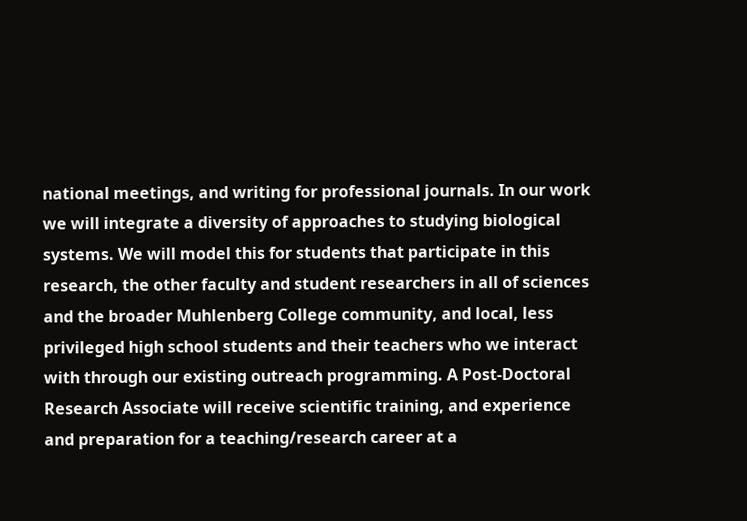national meetings, and writing for professional journals. In our work we will integrate a diversity of approaches to studying biological systems. We will model this for students that participate in this research, the other faculty and student researchers in all of sciences and the broader Muhlenberg College community, and local, less privileged high school students and their teachers who we interact with through our existing outreach programming. A Post-Doctoral Research Associate will receive scientific training, and experience and preparation for a teaching/research career at a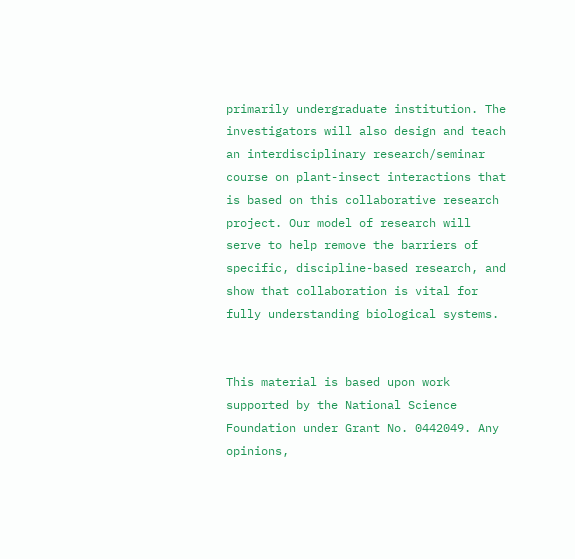primarily undergraduate institution. The investigators will also design and teach an interdisciplinary research/seminar course on plant-insect interactions that is based on this collaborative research project. Our model of research will serve to help remove the barriers of specific, discipline-based research, and show that collaboration is vital for fully understanding biological systems.


This material is based upon work supported by the National Science Foundation under Grant No. 0442049. Any opinions,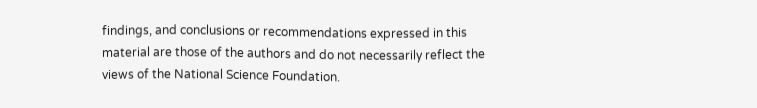findings, and conclusions or recommendations expressed in this material are those of the authors and do not necessarily reflect the views of the National Science Foundation.